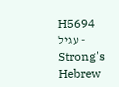H5694 עגיל - Strong's Hebrew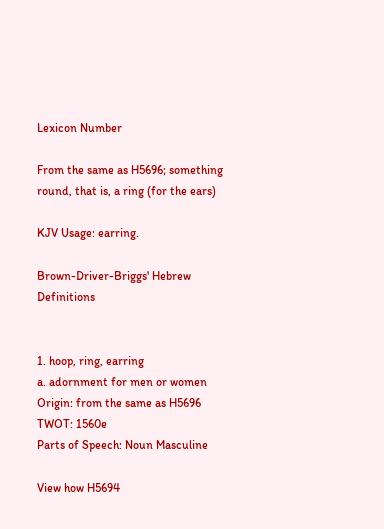Lexicon Number

From the same as H5696; something round, that is, a ring (for the ears)

KJV Usage: earring.

Brown-Driver-Briggs' Hebrew Definitions


1. hoop, ring, earring
a. adornment for men or women
Origin: from the same as H5696
TWOT: 1560e
Parts of Speech: Noun Masculine

View how H5694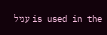עגיל is used in the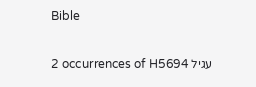Bible

2 occurrences of H5694 עגיל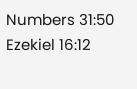Numbers 31:50
Ezekiel 16:12